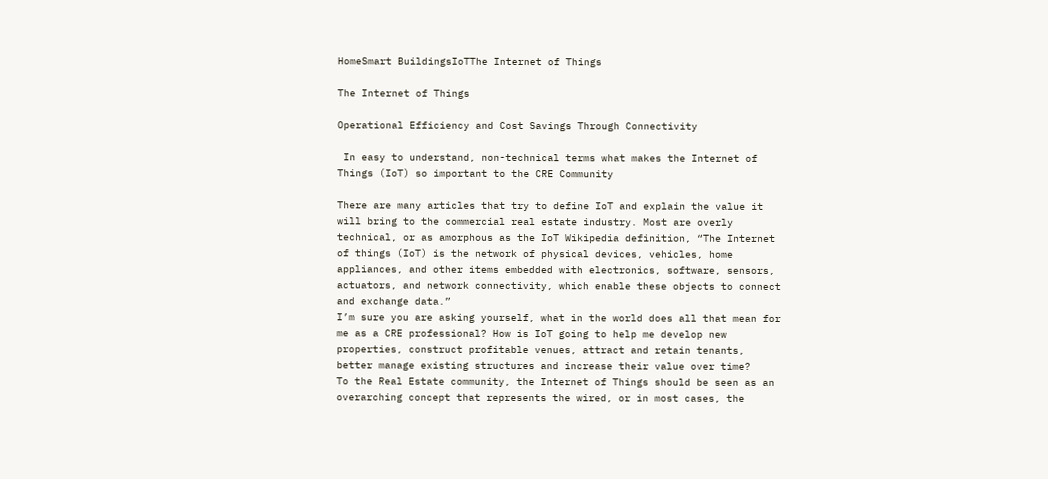HomeSmart BuildingsIoTThe Internet of Things

The Internet of Things

Operational Efficiency and Cost Savings Through Connectivity

 In easy to understand, non-technical terms what makes the Internet of Things (IoT) so important to the CRE Community

There are many articles that try to define IoT and explain the value it will bring to the commercial real estate industry. Most are overly technical, or as amorphous as the IoT Wikipedia definition, “The Internet of things (IoT) is the network of physical devices, vehicles, home appliances, and other items embedded with electronics, software, sensors, actuators, and network connectivity, which enable these objects to connect and exchange data.”
I’m sure you are asking yourself, what in the world does all that mean for me as a CRE professional? How is IoT going to help me develop new properties, construct profitable venues, attract and retain tenants, better manage existing structures and increase their value over time?
To the Real Estate community, the Internet of Things should be seen as an overarching concept that represents the wired, or in most cases, the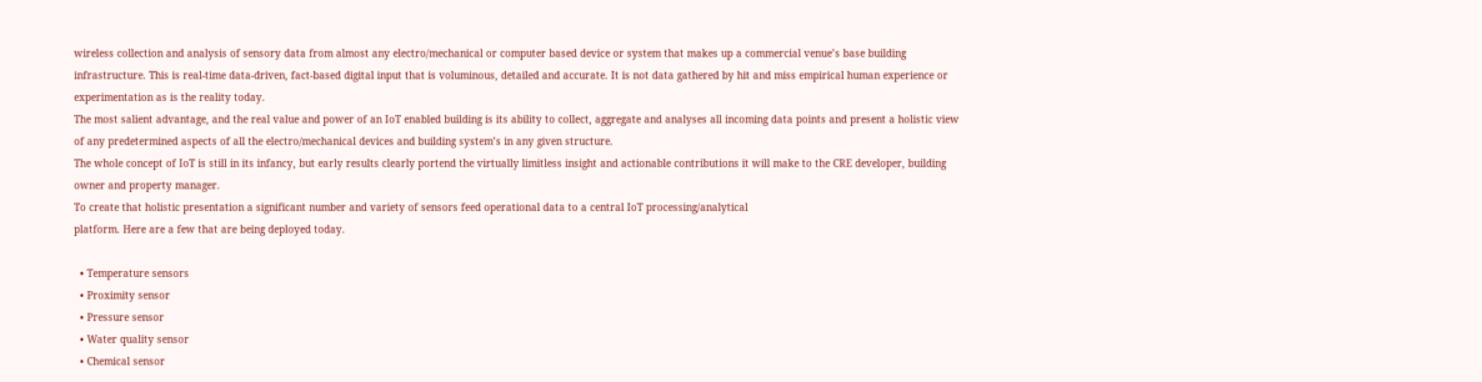wireless collection and analysis of sensory data from almost any electro/mechanical or computer based device or system that makes up a commercial venue’s base building infrastructure. This is real-time data-driven, fact-based digital input that is voluminous, detailed and accurate. It is not data gathered by hit and miss empirical human experience or experimentation as is the reality today.
The most salient advantage, and the real value and power of an IoT enabled building is its ability to collect, aggregate and analyses all incoming data points and present a holistic view of any predetermined aspects of all the electro/mechanical devices and building system’s in any given structure.
The whole concept of IoT is still in its infancy, but early results clearly portend the virtually limitless insight and actionable contributions it will make to the CRE developer, building owner and property manager.
To create that holistic presentation a significant number and variety of sensors feed operational data to a central IoT processing/analytical
platform. Here are a few that are being deployed today.

  • Temperature sensors
  • Proximity sensor
  • Pressure sensor
  • Water quality sensor
  • Chemical sensor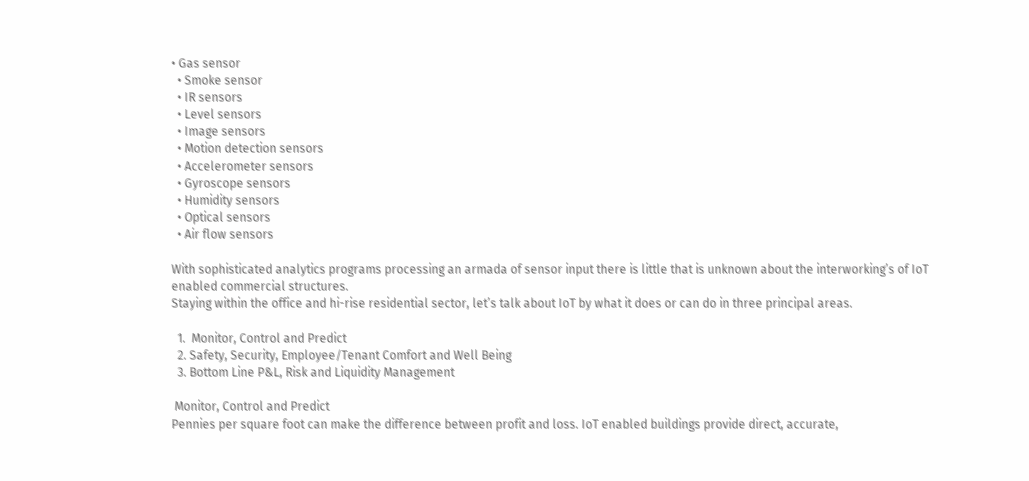• Gas sensor
  • Smoke sensor
  • IR sensors
  • Level sensors
  • Image sensors
  • Motion detection sensors
  • Accelerometer sensors
  • Gyroscope sensors
  • Humidity sensors
  • Optical sensors
  • Air flow sensors

With sophisticated analytics programs processing an armada of sensor input there is little that is unknown about the interworking’s of IoT enabled commercial structures.
Staying within the office and hi-rise residential sector, let’s talk about IoT by what it does or can do in three principal areas.

  1.  Monitor, Control and Predict
  2. Safety, Security, Employee/Tenant Comfort and Well Being
  3. Bottom Line P&L, Risk and Liquidity Management

 Monitor, Control and Predict
Pennies per square foot can make the difference between profit and loss. IoT enabled buildings provide direct, accurate,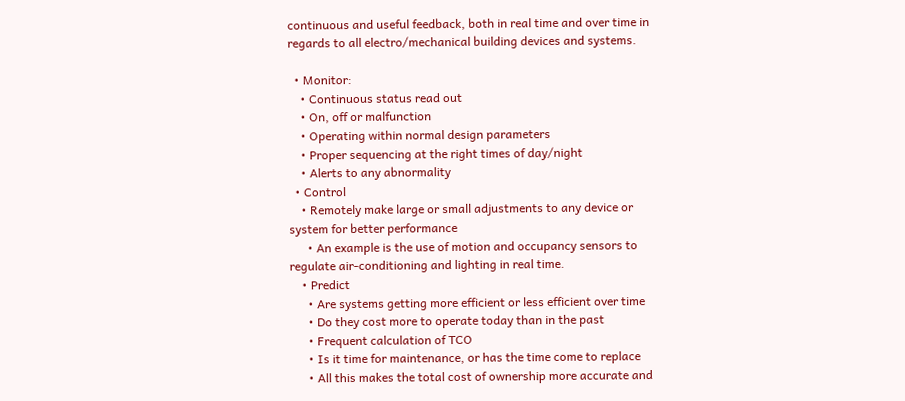continuous and useful feedback, both in real time and over time in regards to all electro/mechanical building devices and systems.

  • Monitor:
    • Continuous status read out
    • On, off or malfunction
    • Operating within normal design parameters
    • Proper sequencing at the right times of day/night
    • Alerts to any abnormality
  • Control
    • Remotely make large or small adjustments to any device or system for better performance
      • An example is the use of motion and occupancy sensors to regulate air-conditioning and lighting in real time.
    • Predict
      • Are systems getting more efficient or less efficient over time
      • Do they cost more to operate today than in the past
      • Frequent calculation of TCO
      • Is it time for maintenance, or has the time come to replace
      • All this makes the total cost of ownership more accurate and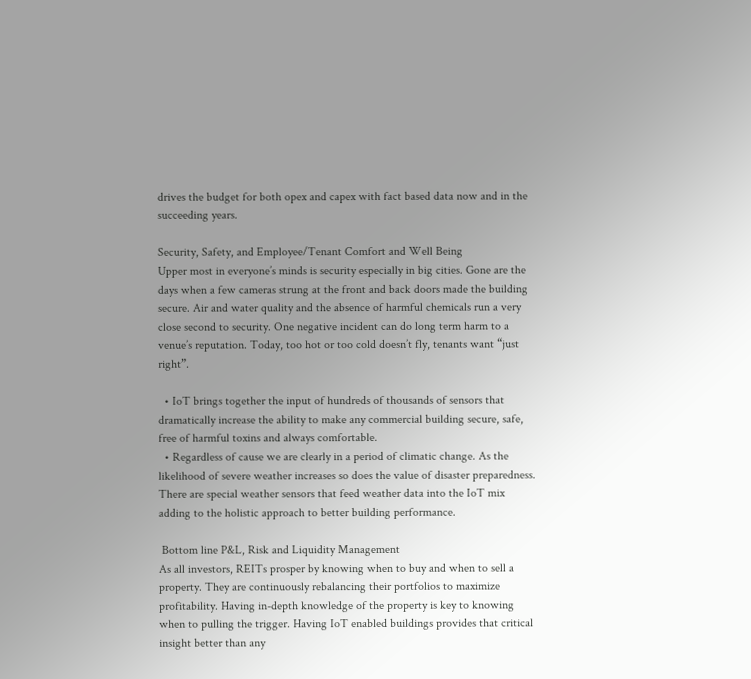drives the budget for both opex and capex with fact based data now and in the succeeding years.

Security, Safety, and Employee/Tenant Comfort and Well Being
Upper most in everyone’s minds is security especially in big cities. Gone are the days when a few cameras strung at the front and back doors made the building secure. Air and water quality and the absence of harmful chemicals run a very close second to security. One negative incident can do long term harm to a venue’s reputation. Today, too hot or too cold doesn’t fly, tenants want “just right”.

  • IoT brings together the input of hundreds of thousands of sensors that dramatically increase the ability to make any commercial building secure, safe, free of harmful toxins and always comfortable.
  • Regardless of cause we are clearly in a period of climatic change. As the likelihood of severe weather increases so does the value of disaster preparedness. There are special weather sensors that feed weather data into the IoT mix adding to the holistic approach to better building performance.

 Bottom line P&L, Risk and Liquidity Management
As all investors, REITs prosper by knowing when to buy and when to sell a property. They are continuously rebalancing their portfolios to maximize profitability. Having in-depth knowledge of the property is key to knowing when to pulling the trigger. Having IoT enabled buildings provides that critical insight better than any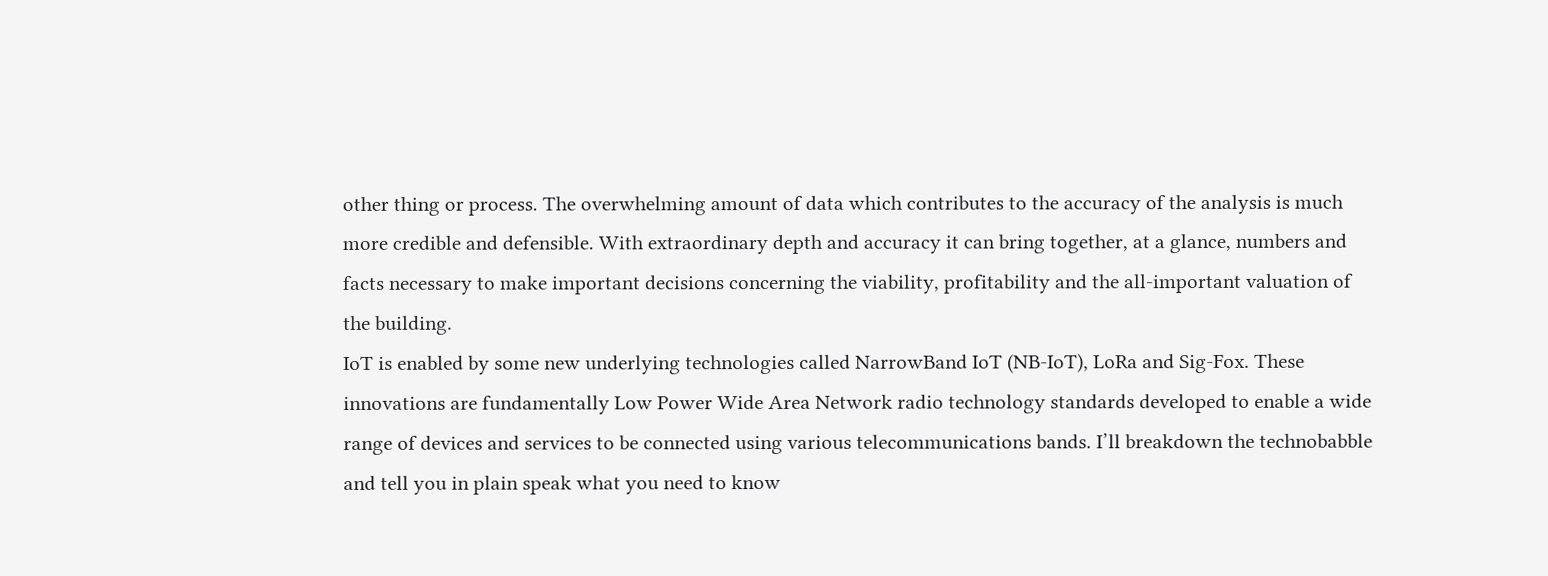other thing or process. The overwhelming amount of data which contributes to the accuracy of the analysis is much more credible and defensible. With extraordinary depth and accuracy it can bring together, at a glance, numbers and facts necessary to make important decisions concerning the viability, profitability and the all-important valuation of the building.
IoT is enabled by some new underlying technologies called NarrowBand IoT (NB-IoT), LoRa and Sig-Fox. These innovations are fundamentally Low Power Wide Area Network radio technology standards developed to enable a wide range of devices and services to be connected using various telecommunications bands. I’ll breakdown the technobabble and tell you in plain speak what you need to know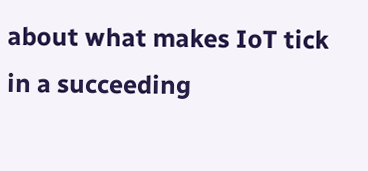about what makes IoT tick in a succeeding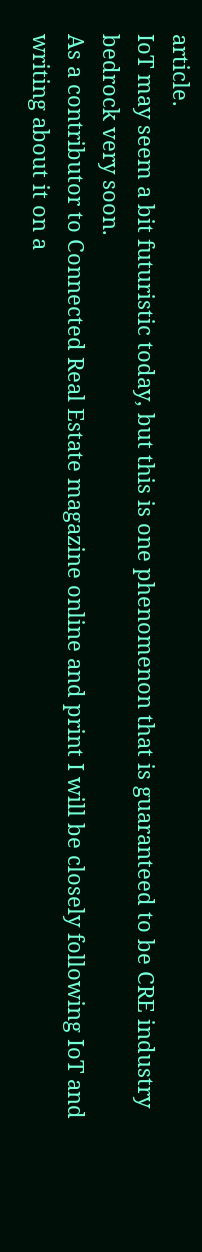article.
IoT may seem a bit futuristic today, but this is one phenomenon that is guaranteed to be CRE industry bedrock very soon.
As a contributor to Connected Real Estate magazine online and print I will be closely following IoT and writing about it on a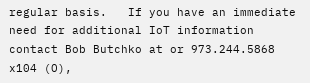regular basis.   If you have an immediate need for additional IoT information contact Bob Butchko at or 973.244.5868 x104 (O),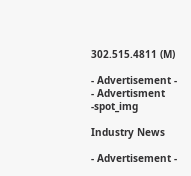302.515.4811 (M)

- Advertisement -
- Advertisment -spot_img

Industry News

- Advertisement -